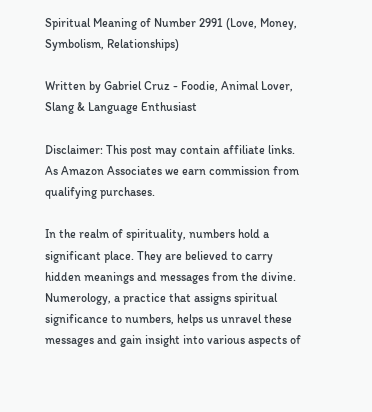Spiritual Meaning of Number 2991 (Love, Money, Symbolism, Relationships)

Written by Gabriel Cruz - Foodie, Animal Lover, Slang & Language Enthusiast

Disclaimer: This post may contain affiliate links. As Amazon Associates we earn commission from qualifying purchases.

In the realm of spirituality, numbers hold a significant place. They are believed to carry hidden meanings and messages from the divine. Numerology, a practice that assigns spiritual significance to numbers, helps us unravel these messages and gain insight into various aspects of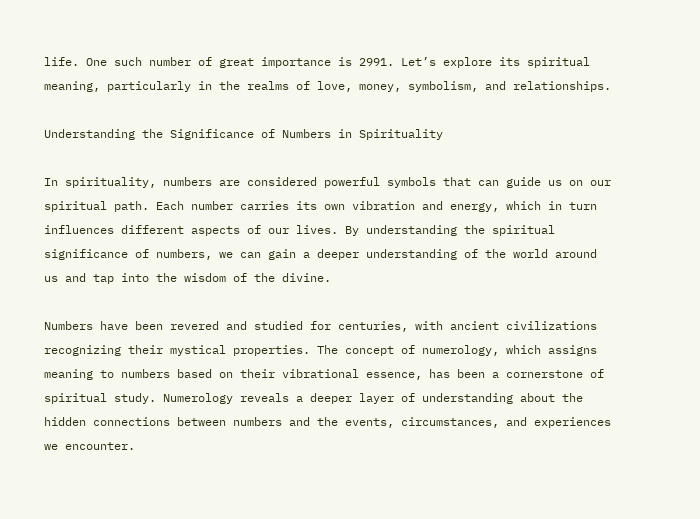life. One such number of great importance is 2991. Let’s explore its spiritual meaning, particularly in the realms of love, money, symbolism, and relationships.

Understanding the Significance of Numbers in Spirituality

In spirituality, numbers are considered powerful symbols that can guide us on our spiritual path. Each number carries its own vibration and energy, which in turn influences different aspects of our lives. By understanding the spiritual significance of numbers, we can gain a deeper understanding of the world around us and tap into the wisdom of the divine.

Numbers have been revered and studied for centuries, with ancient civilizations recognizing their mystical properties. The concept of numerology, which assigns meaning to numbers based on their vibrational essence, has been a cornerstone of spiritual study. Numerology reveals a deeper layer of understanding about the hidden connections between numbers and the events, circumstances, and experiences we encounter.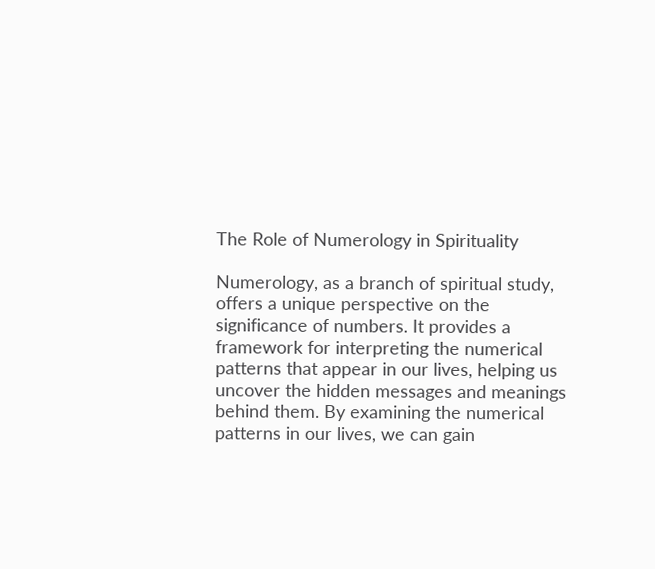The Role of Numerology in Spirituality

Numerology, as a branch of spiritual study, offers a unique perspective on the significance of numbers. It provides a framework for interpreting the numerical patterns that appear in our lives, helping us uncover the hidden messages and meanings behind them. By examining the numerical patterns in our lives, we can gain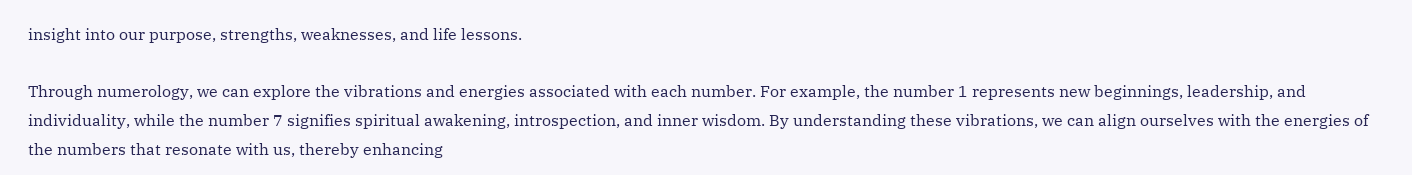insight into our purpose, strengths, weaknesses, and life lessons.

Through numerology, we can explore the vibrations and energies associated with each number. For example, the number 1 represents new beginnings, leadership, and individuality, while the number 7 signifies spiritual awakening, introspection, and inner wisdom. By understanding these vibrations, we can align ourselves with the energies of the numbers that resonate with us, thereby enhancing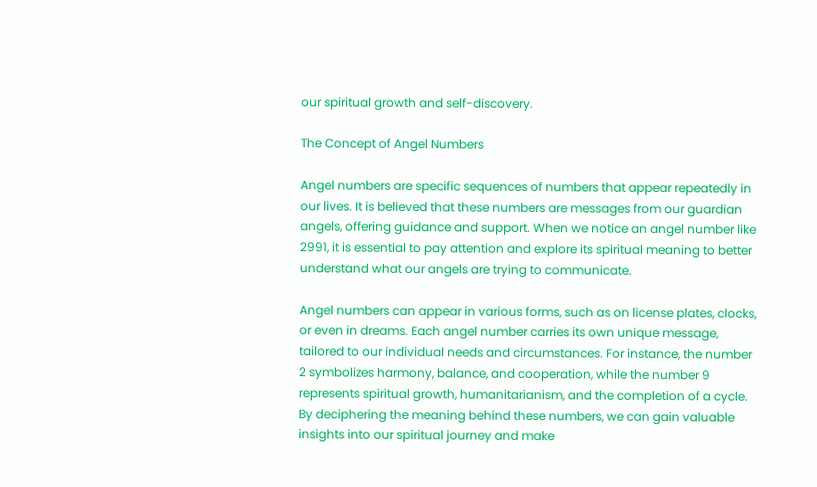our spiritual growth and self-discovery.

The Concept of Angel Numbers

Angel numbers are specific sequences of numbers that appear repeatedly in our lives. It is believed that these numbers are messages from our guardian angels, offering guidance and support. When we notice an angel number like 2991, it is essential to pay attention and explore its spiritual meaning to better understand what our angels are trying to communicate.

Angel numbers can appear in various forms, such as on license plates, clocks, or even in dreams. Each angel number carries its own unique message, tailored to our individual needs and circumstances. For instance, the number 2 symbolizes harmony, balance, and cooperation, while the number 9 represents spiritual growth, humanitarianism, and the completion of a cycle. By deciphering the meaning behind these numbers, we can gain valuable insights into our spiritual journey and make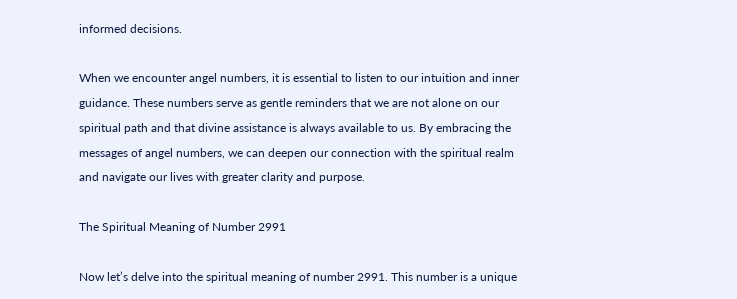informed decisions.

When we encounter angel numbers, it is essential to listen to our intuition and inner guidance. These numbers serve as gentle reminders that we are not alone on our spiritual path and that divine assistance is always available to us. By embracing the messages of angel numbers, we can deepen our connection with the spiritual realm and navigate our lives with greater clarity and purpose.

The Spiritual Meaning of Number 2991

Now let’s delve into the spiritual meaning of number 2991. This number is a unique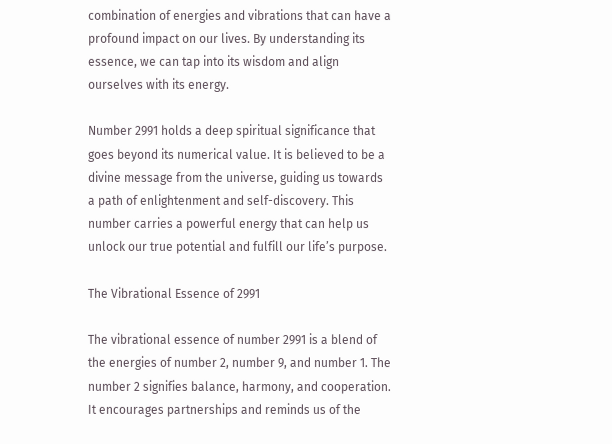combination of energies and vibrations that can have a profound impact on our lives. By understanding its essence, we can tap into its wisdom and align ourselves with its energy.

Number 2991 holds a deep spiritual significance that goes beyond its numerical value. It is believed to be a divine message from the universe, guiding us towards a path of enlightenment and self-discovery. This number carries a powerful energy that can help us unlock our true potential and fulfill our life’s purpose.

The Vibrational Essence of 2991

The vibrational essence of number 2991 is a blend of the energies of number 2, number 9, and number 1. The number 2 signifies balance, harmony, and cooperation. It encourages partnerships and reminds us of the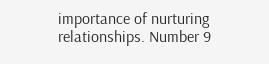importance of nurturing relationships. Number 9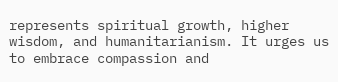represents spiritual growth, higher wisdom, and humanitarianism. It urges us to embrace compassion and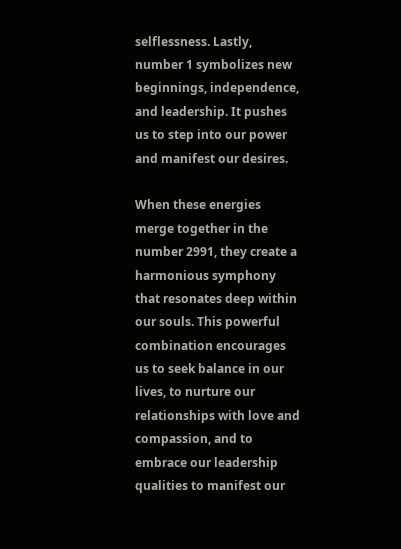selflessness. Lastly, number 1 symbolizes new beginnings, independence, and leadership. It pushes us to step into our power and manifest our desires.

When these energies merge together in the number 2991, they create a harmonious symphony that resonates deep within our souls. This powerful combination encourages us to seek balance in our lives, to nurture our relationships with love and compassion, and to embrace our leadership qualities to manifest our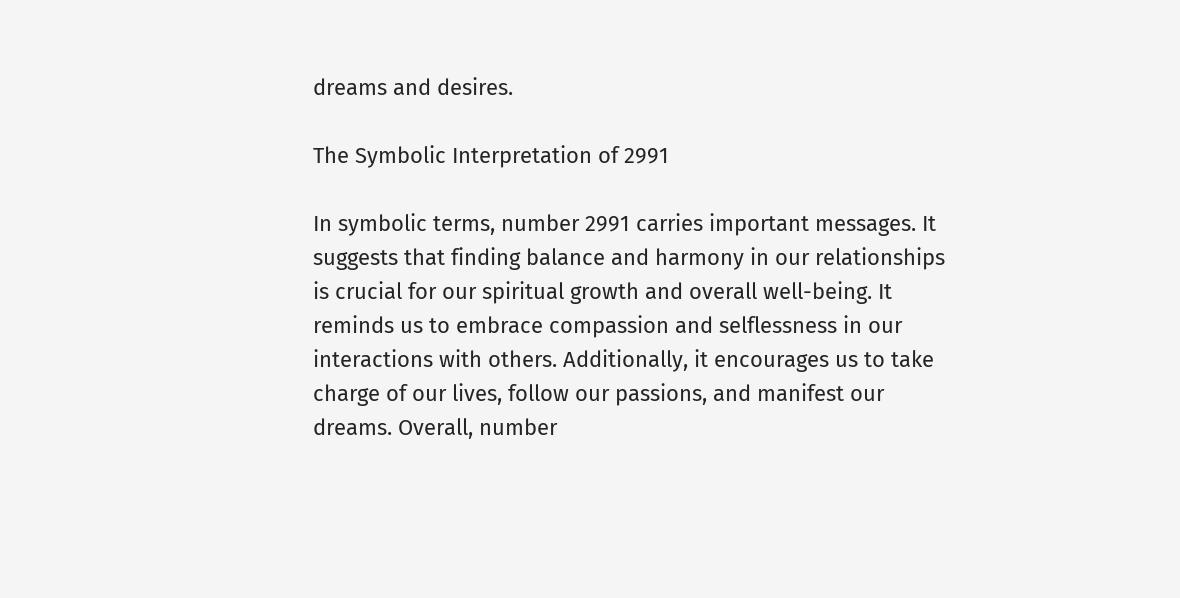dreams and desires.

The Symbolic Interpretation of 2991

In symbolic terms, number 2991 carries important messages. It suggests that finding balance and harmony in our relationships is crucial for our spiritual growth and overall well-being. It reminds us to embrace compassion and selflessness in our interactions with others. Additionally, it encourages us to take charge of our lives, follow our passions, and manifest our dreams. Overall, number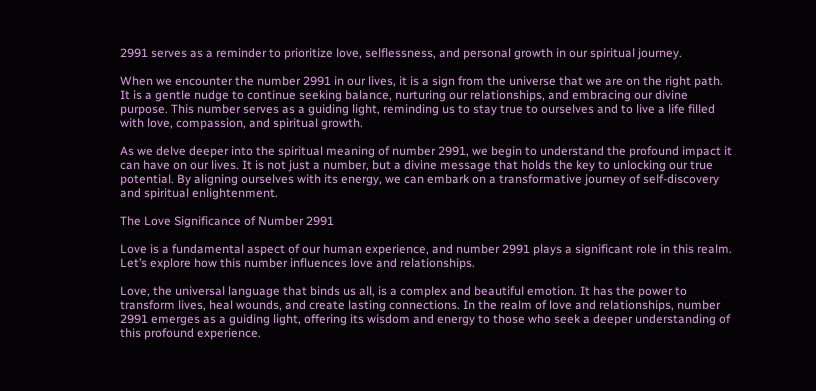2991 serves as a reminder to prioritize love, selflessness, and personal growth in our spiritual journey.

When we encounter the number 2991 in our lives, it is a sign from the universe that we are on the right path. It is a gentle nudge to continue seeking balance, nurturing our relationships, and embracing our divine purpose. This number serves as a guiding light, reminding us to stay true to ourselves and to live a life filled with love, compassion, and spiritual growth.

As we delve deeper into the spiritual meaning of number 2991, we begin to understand the profound impact it can have on our lives. It is not just a number, but a divine message that holds the key to unlocking our true potential. By aligning ourselves with its energy, we can embark on a transformative journey of self-discovery and spiritual enlightenment.

The Love Significance of Number 2991

Love is a fundamental aspect of our human experience, and number 2991 plays a significant role in this realm. Let’s explore how this number influences love and relationships.

Love, the universal language that binds us all, is a complex and beautiful emotion. It has the power to transform lives, heal wounds, and create lasting connections. In the realm of love and relationships, number 2991 emerges as a guiding light, offering its wisdom and energy to those who seek a deeper understanding of this profound experience.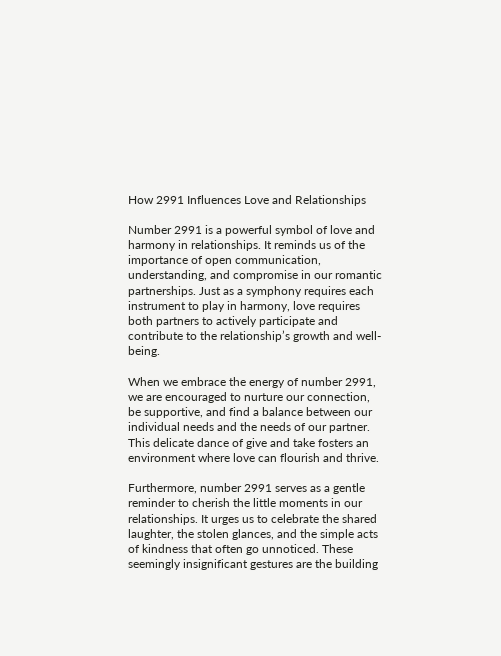How 2991 Influences Love and Relationships

Number 2991 is a powerful symbol of love and harmony in relationships. It reminds us of the importance of open communication, understanding, and compromise in our romantic partnerships. Just as a symphony requires each instrument to play in harmony, love requires both partners to actively participate and contribute to the relationship’s growth and well-being.

When we embrace the energy of number 2991, we are encouraged to nurture our connection, be supportive, and find a balance between our individual needs and the needs of our partner. This delicate dance of give and take fosters an environment where love can flourish and thrive.

Furthermore, number 2991 serves as a gentle reminder to cherish the little moments in our relationships. It urges us to celebrate the shared laughter, the stolen glances, and the simple acts of kindness that often go unnoticed. These seemingly insignificant gestures are the building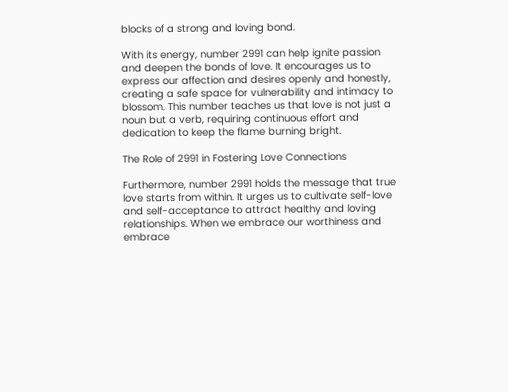blocks of a strong and loving bond.

With its energy, number 2991 can help ignite passion and deepen the bonds of love. It encourages us to express our affection and desires openly and honestly, creating a safe space for vulnerability and intimacy to blossom. This number teaches us that love is not just a noun but a verb, requiring continuous effort and dedication to keep the flame burning bright.

The Role of 2991 in Fostering Love Connections

Furthermore, number 2991 holds the message that true love starts from within. It urges us to cultivate self-love and self-acceptance to attract healthy and loving relationships. When we embrace our worthiness and embrace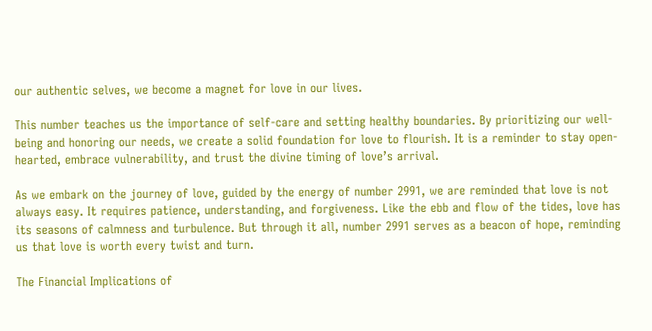our authentic selves, we become a magnet for love in our lives.

This number teaches us the importance of self-care and setting healthy boundaries. By prioritizing our well-being and honoring our needs, we create a solid foundation for love to flourish. It is a reminder to stay open-hearted, embrace vulnerability, and trust the divine timing of love’s arrival.

As we embark on the journey of love, guided by the energy of number 2991, we are reminded that love is not always easy. It requires patience, understanding, and forgiveness. Like the ebb and flow of the tides, love has its seasons of calmness and turbulence. But through it all, number 2991 serves as a beacon of hope, reminding us that love is worth every twist and turn.

The Financial Implications of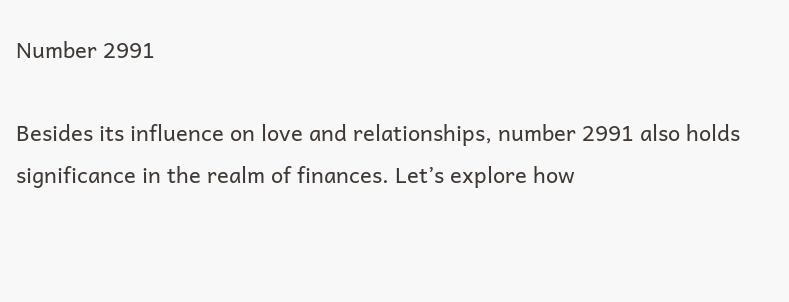Number 2991

Besides its influence on love and relationships, number 2991 also holds significance in the realm of finances. Let’s explore how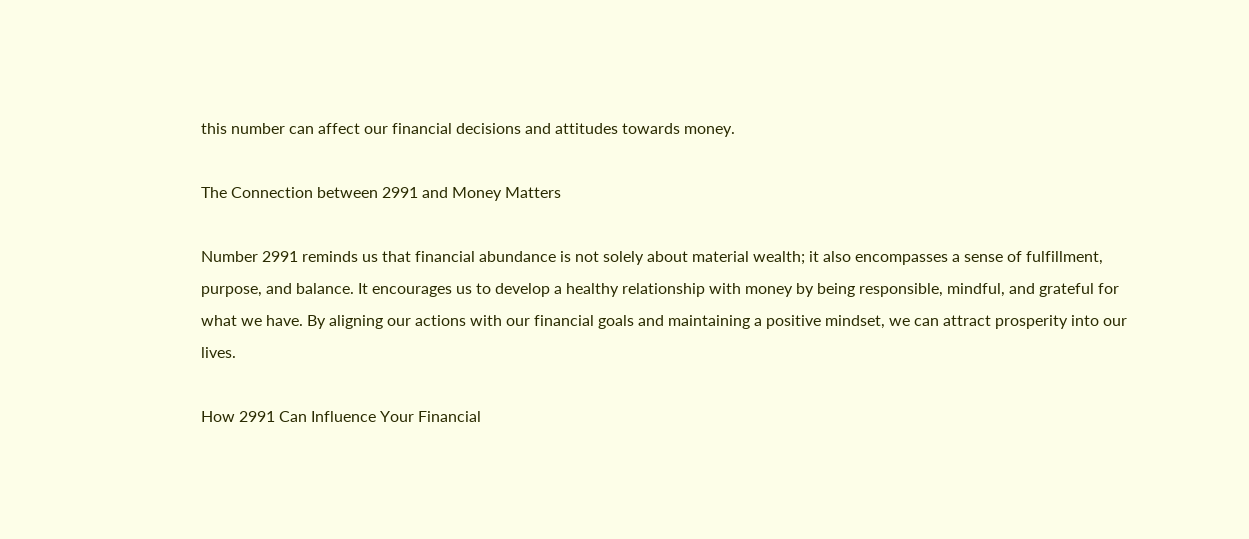this number can affect our financial decisions and attitudes towards money.

The Connection between 2991 and Money Matters

Number 2991 reminds us that financial abundance is not solely about material wealth; it also encompasses a sense of fulfillment, purpose, and balance. It encourages us to develop a healthy relationship with money by being responsible, mindful, and grateful for what we have. By aligning our actions with our financial goals and maintaining a positive mindset, we can attract prosperity into our lives.

How 2991 Can Influence Your Financial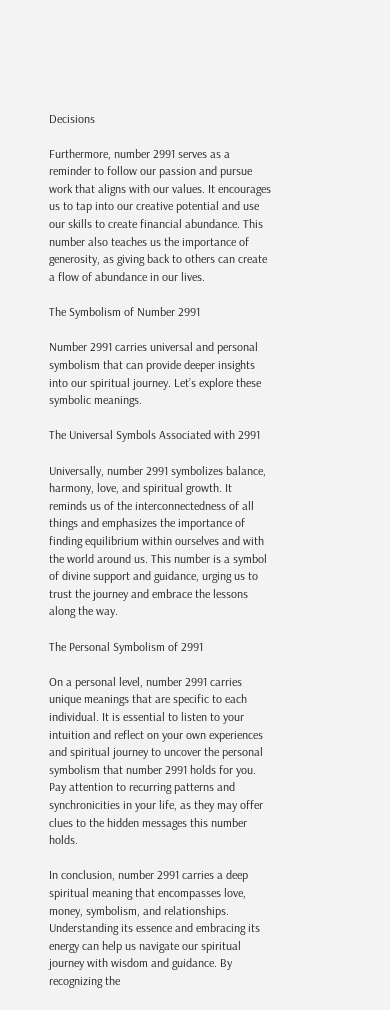Decisions

Furthermore, number 2991 serves as a reminder to follow our passion and pursue work that aligns with our values. It encourages us to tap into our creative potential and use our skills to create financial abundance. This number also teaches us the importance of generosity, as giving back to others can create a flow of abundance in our lives.

The Symbolism of Number 2991

Number 2991 carries universal and personal symbolism that can provide deeper insights into our spiritual journey. Let’s explore these symbolic meanings.

The Universal Symbols Associated with 2991

Universally, number 2991 symbolizes balance, harmony, love, and spiritual growth. It reminds us of the interconnectedness of all things and emphasizes the importance of finding equilibrium within ourselves and with the world around us. This number is a symbol of divine support and guidance, urging us to trust the journey and embrace the lessons along the way.

The Personal Symbolism of 2991

On a personal level, number 2991 carries unique meanings that are specific to each individual. It is essential to listen to your intuition and reflect on your own experiences and spiritual journey to uncover the personal symbolism that number 2991 holds for you. Pay attention to recurring patterns and synchronicities in your life, as they may offer clues to the hidden messages this number holds.

In conclusion, number 2991 carries a deep spiritual meaning that encompasses love, money, symbolism, and relationships. Understanding its essence and embracing its energy can help us navigate our spiritual journey with wisdom and guidance. By recognizing the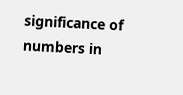significance of numbers in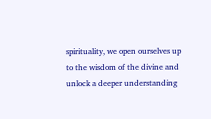spirituality, we open ourselves up to the wisdom of the divine and unlock a deeper understanding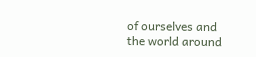of ourselves and the world around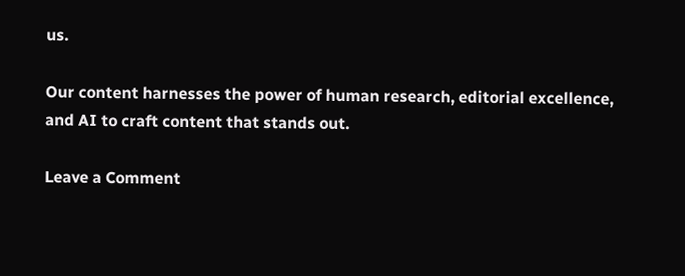us.

Our content harnesses the power of human research, editorial excellence, and AI to craft content that stands out.

Leave a Comment